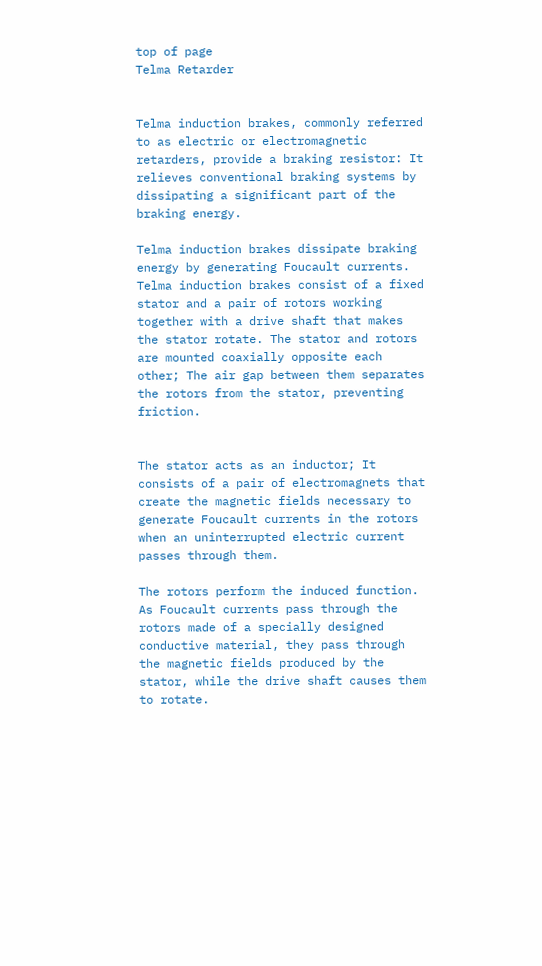top of page
Telma Retarder


Telma induction brakes, commonly referred to as electric or electromagnetic retarders, provide a braking resistor: It relieves conventional braking systems by dissipating a significant part of the braking energy.

Telma induction brakes dissipate braking energy by generating Foucault currents. Telma induction brakes consist of a fixed stator and a pair of rotors working together with a drive shaft that makes the stator rotate. The stator and rotors are mounted coaxially opposite each other; The air gap between them separates the rotors from the stator, preventing friction.


The stator acts as an inductor; It consists of a pair of electromagnets that create the magnetic fields necessary to generate Foucault currents in the rotors when an uninterrupted electric current passes through them.

The rotors perform the induced function. As Foucault currents pass through the rotors made of a specially designed conductive material, they pass through the magnetic fields produced by the stator, while the drive shaft causes them to rotate.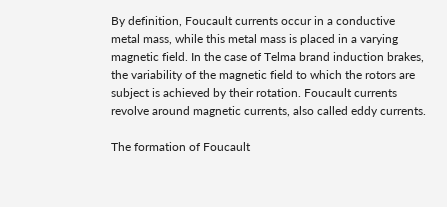By definition, Foucault currents occur in a conductive metal mass, while this metal mass is placed in a varying magnetic field. In the case of Telma brand induction brakes, the variability of the magnetic field to which the rotors are subject is achieved by their rotation. Foucault currents revolve around magnetic currents, also called eddy currents.

The formation of Foucault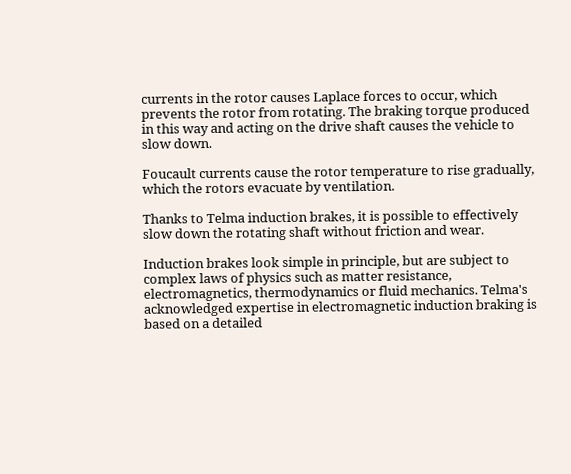currents in the rotor causes Laplace forces to occur, which prevents the rotor from rotating. The braking torque produced in this way and acting on the drive shaft causes the vehicle to slow down.

Foucault currents cause the rotor temperature to rise gradually, which the rotors evacuate by ventilation.

Thanks to Telma induction brakes, it is possible to effectively slow down the rotating shaft without friction and wear.

Induction brakes look simple in principle, but are subject to complex laws of physics such as matter resistance, electromagnetics, thermodynamics or fluid mechanics. Telma's acknowledged expertise in electromagnetic induction braking is based on a detailed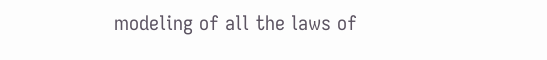modeling of all the laws of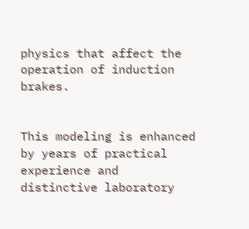physics that affect the operation of induction brakes.


This modeling is enhanced by years of practical experience and distinctive laboratory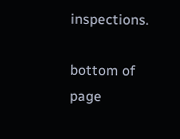inspections.

bottom of page